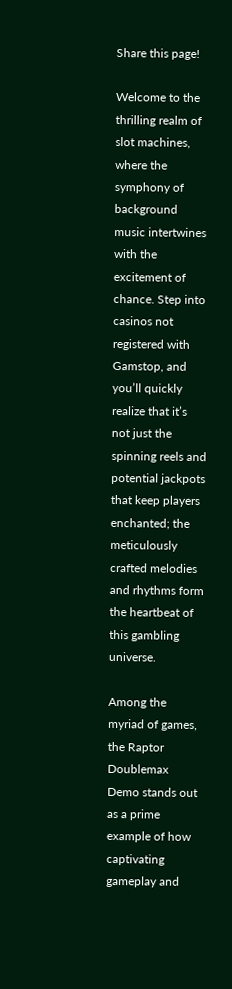Share this page!

Welcome to the thrilling realm of slot machines, where the symphony of background music intertwines with the excitement of chance. Step into casinos not registered with Gamstop, and you’ll quickly realize that it’s not just the spinning reels and potential jackpots that keep players enchanted; the meticulously crafted melodies and rhythms form the heartbeat of this gambling universe.

Among the myriad of games, the Raptor Doublemax Demo stands out as a prime example of how captivating gameplay and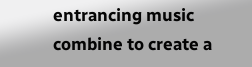entrancing music combine to create a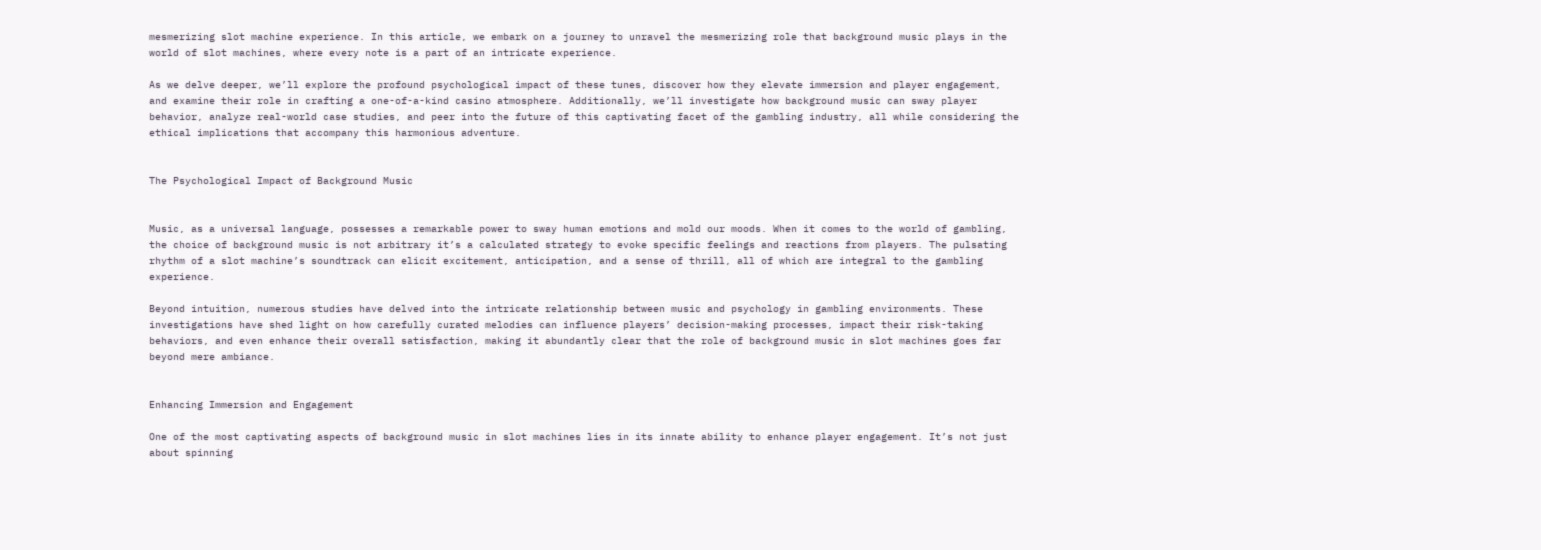mesmerizing slot machine experience. In this article, we embark on a journey to unravel the mesmerizing role that background music plays in the world of slot machines, where every note is a part of an intricate experience.

As we delve deeper, we’ll explore the profound psychological impact of these tunes, discover how they elevate immersion and player engagement, and examine their role in crafting a one-of-a-kind casino atmosphere. Additionally, we’ll investigate how background music can sway player behavior, analyze real-world case studies, and peer into the future of this captivating facet of the gambling industry, all while considering the ethical implications that accompany this harmonious adventure.


The Psychological Impact of Background Music


Music, as a universal language, possesses a remarkable power to sway human emotions and mold our moods. When it comes to the world of gambling, the choice of background music is not arbitrary it’s a calculated strategy to evoke specific feelings and reactions from players. The pulsating rhythm of a slot machine’s soundtrack can elicit excitement, anticipation, and a sense of thrill, all of which are integral to the gambling experience.

Beyond intuition, numerous studies have delved into the intricate relationship between music and psychology in gambling environments. These investigations have shed light on how carefully curated melodies can influence players’ decision-making processes, impact their risk-taking behaviors, and even enhance their overall satisfaction, making it abundantly clear that the role of background music in slot machines goes far beyond mere ambiance.


Enhancing Immersion and Engagement

One of the most captivating aspects of background music in slot machines lies in its innate ability to enhance player engagement. It’s not just about spinning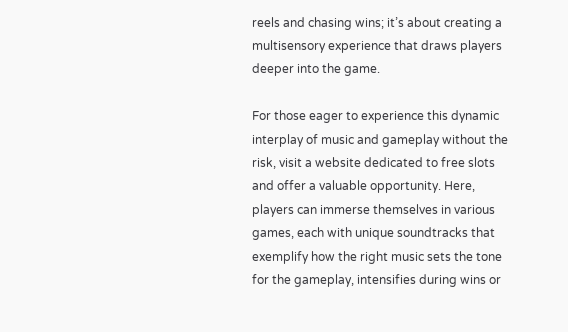reels and chasing wins; it’s about creating a multisensory experience that draws players deeper into the game.

For those eager to experience this dynamic interplay of music and gameplay without the risk, visit a website dedicated to free slots and offer a valuable opportunity. Here, players can immerse themselves in various games, each with unique soundtracks that exemplify how the right music sets the tone for the gameplay, intensifies during wins or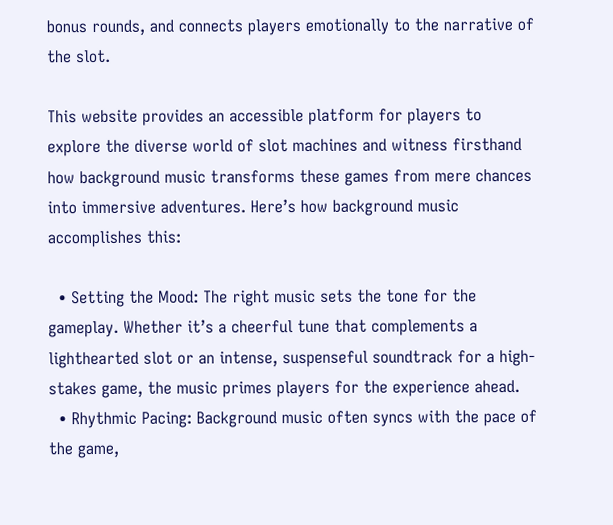bonus rounds, and connects players emotionally to the narrative of the slot.

This website provides an accessible platform for players to explore the diverse world of slot machines and witness firsthand how background music transforms these games from mere chances into immersive adventures. Here’s how background music accomplishes this:

  • Setting the Mood: The right music sets the tone for the gameplay. Whether it’s a cheerful tune that complements a lighthearted slot or an intense, suspenseful soundtrack for a high-stakes game, the music primes players for the experience ahead.
  • Rhythmic Pacing: Background music often syncs with the pace of the game,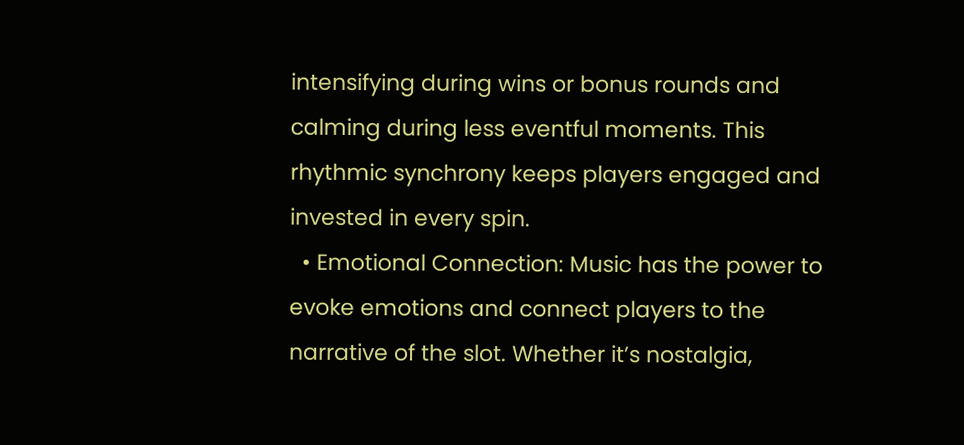intensifying during wins or bonus rounds and calming during less eventful moments. This rhythmic synchrony keeps players engaged and invested in every spin.
  • Emotional Connection: Music has the power to evoke emotions and connect players to the narrative of the slot. Whether it’s nostalgia,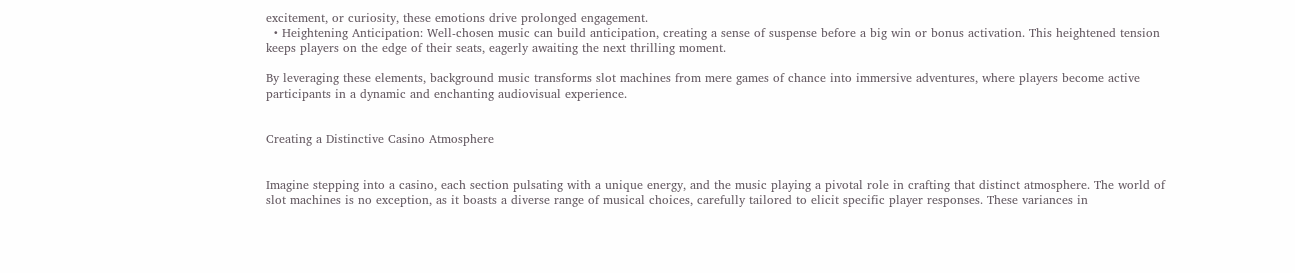excitement, or curiosity, these emotions drive prolonged engagement.
  • Heightening Anticipation: Well-chosen music can build anticipation, creating a sense of suspense before a big win or bonus activation. This heightened tension keeps players on the edge of their seats, eagerly awaiting the next thrilling moment.

By leveraging these elements, background music transforms slot machines from mere games of chance into immersive adventures, where players become active participants in a dynamic and enchanting audiovisual experience.


Creating a Distinctive Casino Atmosphere


Imagine stepping into a casino, each section pulsating with a unique energy, and the music playing a pivotal role in crafting that distinct atmosphere. The world of slot machines is no exception, as it boasts a diverse range of musical choices, carefully tailored to elicit specific player responses. These variances in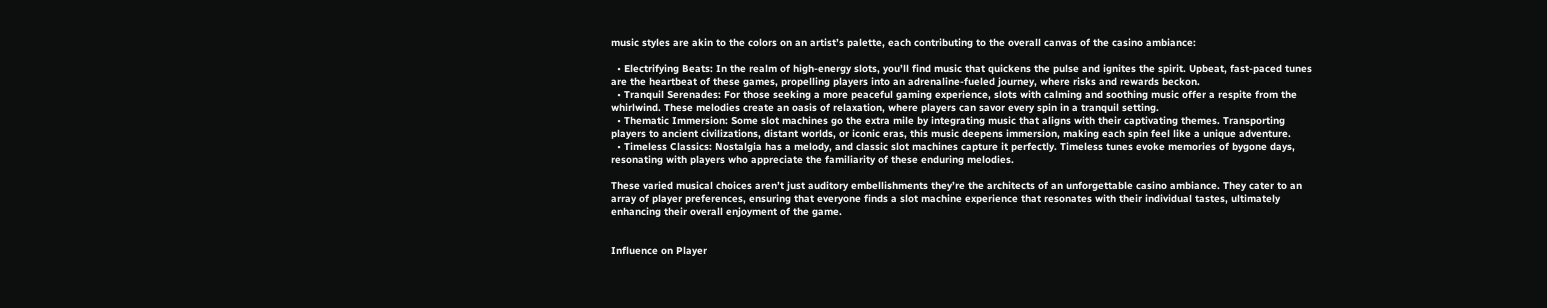music styles are akin to the colors on an artist’s palette, each contributing to the overall canvas of the casino ambiance:

  • Electrifying Beats: In the realm of high-energy slots, you’ll find music that quickens the pulse and ignites the spirit. Upbeat, fast-paced tunes are the heartbeat of these games, propelling players into an adrenaline-fueled journey, where risks and rewards beckon.
  • Tranquil Serenades: For those seeking a more peaceful gaming experience, slots with calming and soothing music offer a respite from the whirlwind. These melodies create an oasis of relaxation, where players can savor every spin in a tranquil setting.
  • Thematic Immersion: Some slot machines go the extra mile by integrating music that aligns with their captivating themes. Transporting players to ancient civilizations, distant worlds, or iconic eras, this music deepens immersion, making each spin feel like a unique adventure.
  • Timeless Classics: Nostalgia has a melody, and classic slot machines capture it perfectly. Timeless tunes evoke memories of bygone days, resonating with players who appreciate the familiarity of these enduring melodies.

These varied musical choices aren’t just auditory embellishments they’re the architects of an unforgettable casino ambiance. They cater to an array of player preferences, ensuring that everyone finds a slot machine experience that resonates with their individual tastes, ultimately enhancing their overall enjoyment of the game.


Influence on Player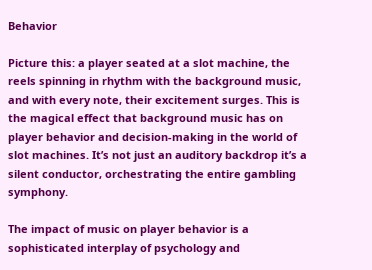Behavior

Picture this: a player seated at a slot machine, the reels spinning in rhythm with the background music, and with every note, their excitement surges. This is the magical effect that background music has on player behavior and decision-making in the world of slot machines. It’s not just an auditory backdrop it’s a silent conductor, orchestrating the entire gambling symphony.

The impact of music on player behavior is a sophisticated interplay of psychology and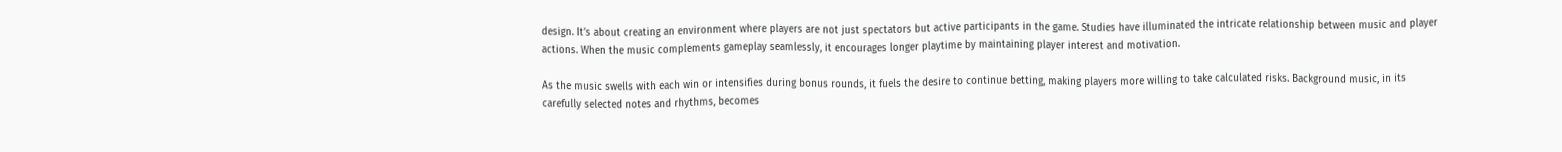design. It’s about creating an environment where players are not just spectators but active participants in the game. Studies have illuminated the intricate relationship between music and player actions. When the music complements gameplay seamlessly, it encourages longer playtime by maintaining player interest and motivation.

As the music swells with each win or intensifies during bonus rounds, it fuels the desire to continue betting, making players more willing to take calculated risks. Background music, in its carefully selected notes and rhythms, becomes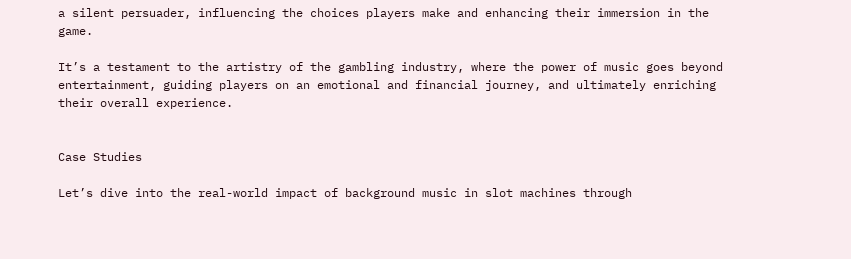a silent persuader, influencing the choices players make and enhancing their immersion in the game.

It’s a testament to the artistry of the gambling industry, where the power of music goes beyond entertainment, guiding players on an emotional and financial journey, and ultimately enriching their overall experience.


Case Studies

Let’s dive into the real-world impact of background music in slot machines through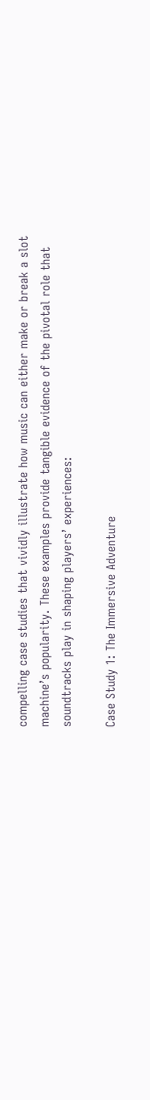compelling case studies that vividly illustrate how music can either make or break a slot machine’s popularity. These examples provide tangible evidence of the pivotal role that soundtracks play in shaping players’ experiences:

Case Study 1: The Immersive Adventure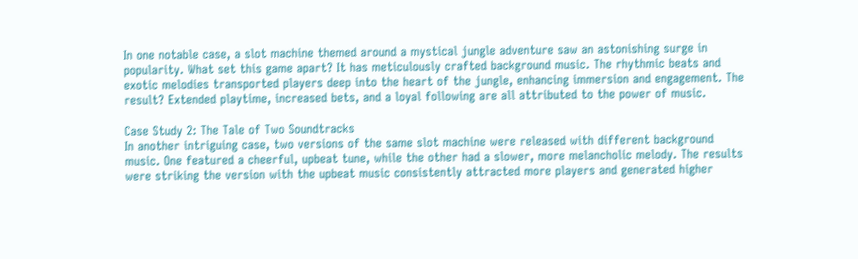In one notable case, a slot machine themed around a mystical jungle adventure saw an astonishing surge in popularity. What set this game apart? It has meticulously crafted background music. The rhythmic beats and exotic melodies transported players deep into the heart of the jungle, enhancing immersion and engagement. The result? Extended playtime, increased bets, and a loyal following are all attributed to the power of music.

Case Study 2: The Tale of Two Soundtracks
In another intriguing case, two versions of the same slot machine were released with different background music. One featured a cheerful, upbeat tune, while the other had a slower, more melancholic melody. The results were striking the version with the upbeat music consistently attracted more players and generated higher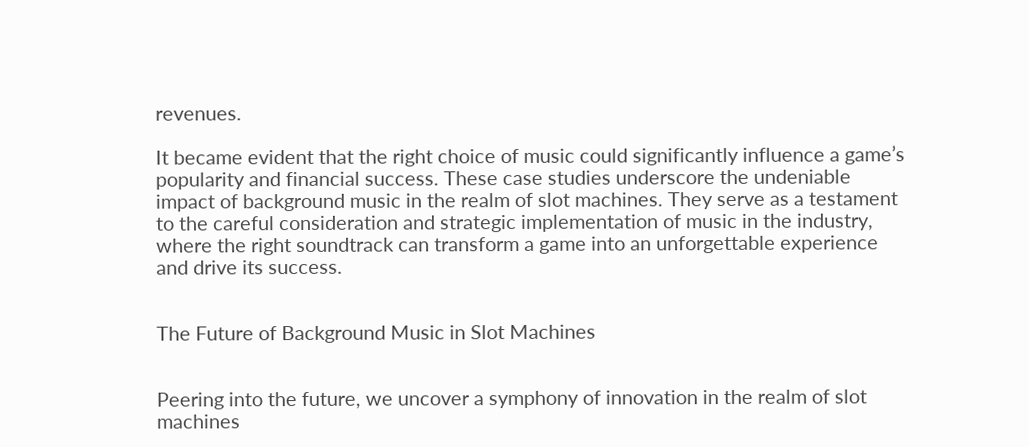revenues.

It became evident that the right choice of music could significantly influence a game’s popularity and financial success. These case studies underscore the undeniable impact of background music in the realm of slot machines. They serve as a testament to the careful consideration and strategic implementation of music in the industry, where the right soundtrack can transform a game into an unforgettable experience and drive its success.


The Future of Background Music in Slot Machines


Peering into the future, we uncover a symphony of innovation in the realm of slot machines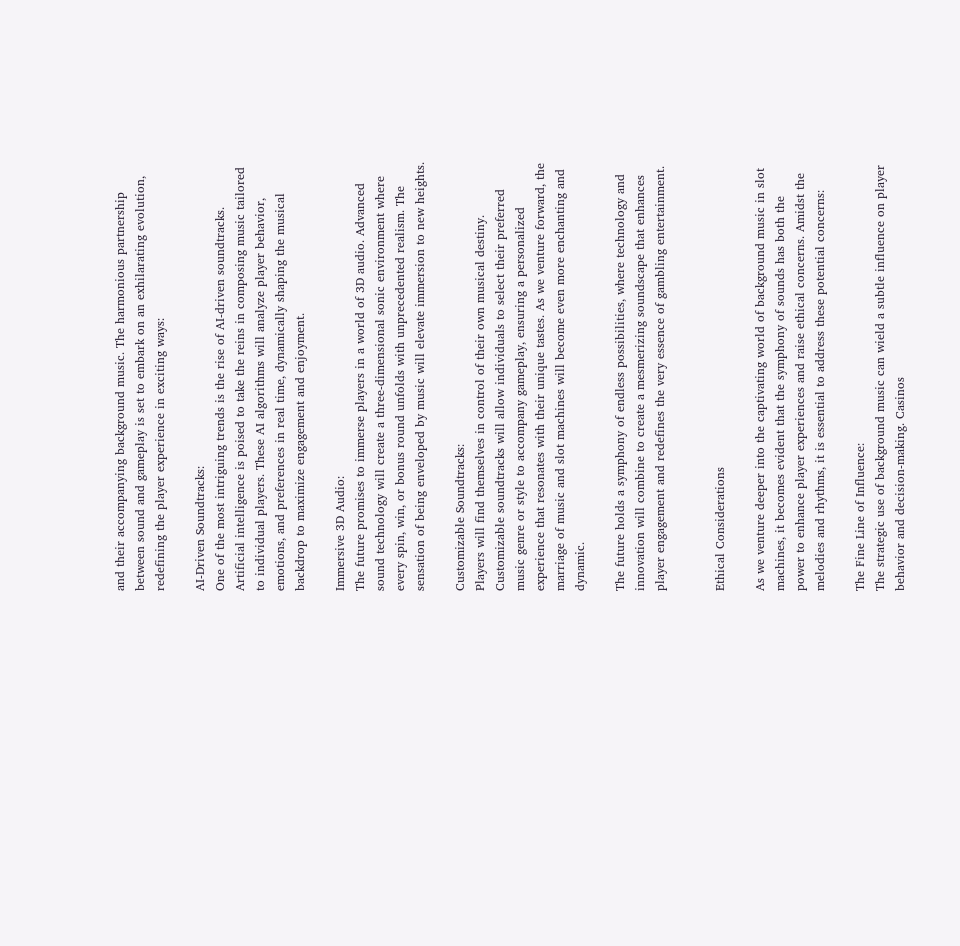and their accompanying background music. The harmonious partnership between sound and gameplay is set to embark on an exhilarating evolution, redefining the player experience in exciting ways:

AI-Driven Soundtracks:
One of the most intriguing trends is the rise of AI-driven soundtracks. Artificial intelligence is poised to take the reins in composing music tailored to individual players. These AI algorithms will analyze player behavior, emotions, and preferences in real time, dynamically shaping the musical backdrop to maximize engagement and enjoyment.

Immersive 3D Audio:
The future promises to immerse players in a world of 3D audio. Advanced sound technology will create a three-dimensional sonic environment where every spin, win, or bonus round unfolds with unprecedented realism. The sensation of being enveloped by music will elevate immersion to new heights.

Customizable Soundtracks:
Players will find themselves in control of their own musical destiny. Customizable soundtracks will allow individuals to select their preferred music genre or style to accompany gameplay, ensuring a personalized experience that resonates with their unique tastes. As we venture forward, the marriage of music and slot machines will become even more enchanting and dynamic.

The future holds a symphony of endless possibilities, where technology and innovation will combine to create a mesmerizing soundscape that enhances player engagement and redefines the very essence of gambling entertainment.


Ethical Considerations

As we venture deeper into the captivating world of background music in slot machines, it becomes evident that the symphony of sounds has both the power to enhance player experiences and raise ethical concerns. Amidst the melodies and rhythms, it is essential to address these potential concerns:

The Fine Line of Influence:
The strategic use of background music can wield a subtle influence on player behavior and decision-making. Casinos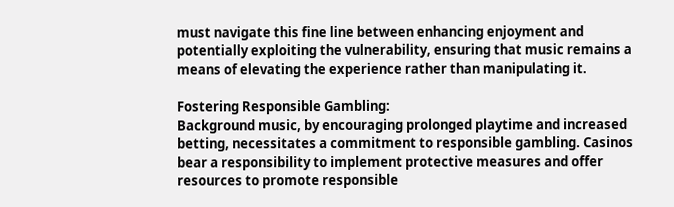must navigate this fine line between enhancing enjoyment and potentially exploiting the vulnerability, ensuring that music remains a means of elevating the experience rather than manipulating it.

Fostering Responsible Gambling:
Background music, by encouraging prolonged playtime and increased betting, necessitates a commitment to responsible gambling. Casinos bear a responsibility to implement protective measures and offer resources to promote responsible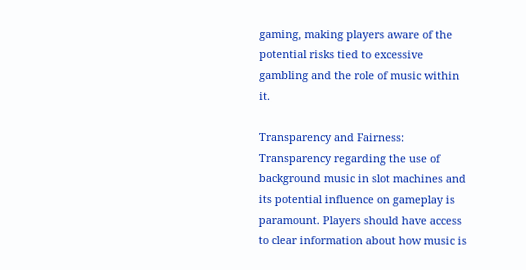gaming, making players aware of the potential risks tied to excessive gambling and the role of music within it.

Transparency and Fairness:
Transparency regarding the use of background music in slot machines and its potential influence on gameplay is paramount. Players should have access to clear information about how music is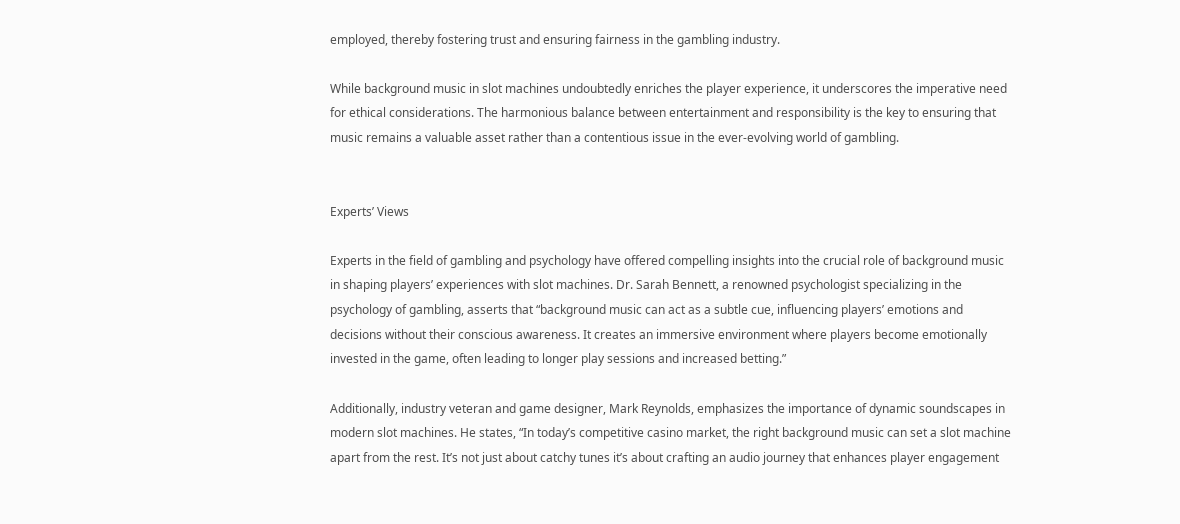employed, thereby fostering trust and ensuring fairness in the gambling industry.

While background music in slot machines undoubtedly enriches the player experience, it underscores the imperative need for ethical considerations. The harmonious balance between entertainment and responsibility is the key to ensuring that music remains a valuable asset rather than a contentious issue in the ever-evolving world of gambling.


Experts’ Views

Experts in the field of gambling and psychology have offered compelling insights into the crucial role of background music in shaping players’ experiences with slot machines. Dr. Sarah Bennett, a renowned psychologist specializing in the psychology of gambling, asserts that “background music can act as a subtle cue, influencing players’ emotions and decisions without their conscious awareness. It creates an immersive environment where players become emotionally invested in the game, often leading to longer play sessions and increased betting.”

Additionally, industry veteran and game designer, Mark Reynolds, emphasizes the importance of dynamic soundscapes in modern slot machines. He states, “In today’s competitive casino market, the right background music can set a slot machine apart from the rest. It’s not just about catchy tunes it’s about crafting an audio journey that enhances player engagement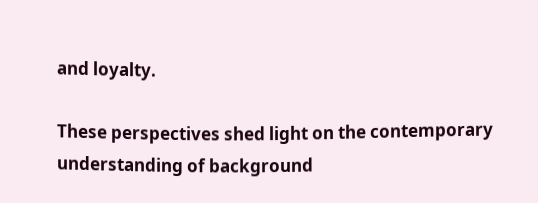and loyalty.

These perspectives shed light on the contemporary understanding of background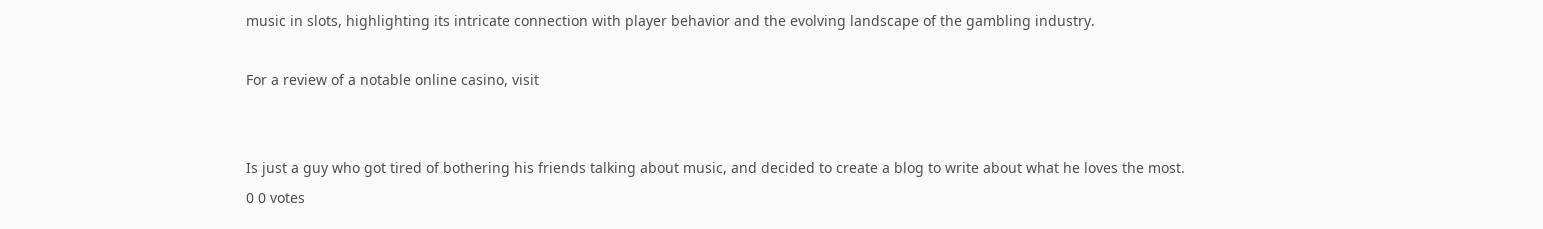music in slots, highlighting its intricate connection with player behavior and the evolving landscape of the gambling industry.

For a review of a notable online casino, visit


Is just a guy who got tired of bothering his friends talking about music, and decided to create a blog to write about what he loves the most.
0 0 votes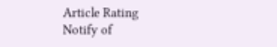Article Rating
Notify of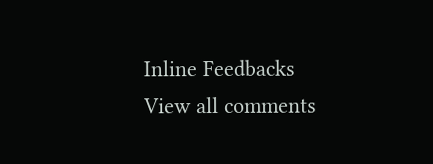Inline Feedbacks
View all comments